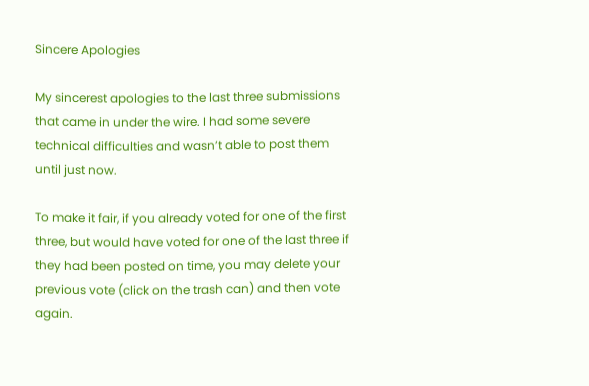Sincere Apologies

My sincerest apologies to the last three submissions that came in under the wire. I had some severe technical difficulties and wasn’t able to post them until just now.

To make it fair, if you already voted for one of the first three, but would have voted for one of the last three if they had been posted on time, you may delete your previous vote (click on the trash can) and then vote again.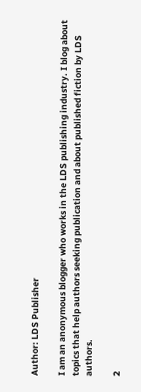Author: LDS Publisher

I am an anonymous blogger who works in the LDS publishing industry. I blog about topics that help authors seeking publication and about published fiction by LDS authors.

2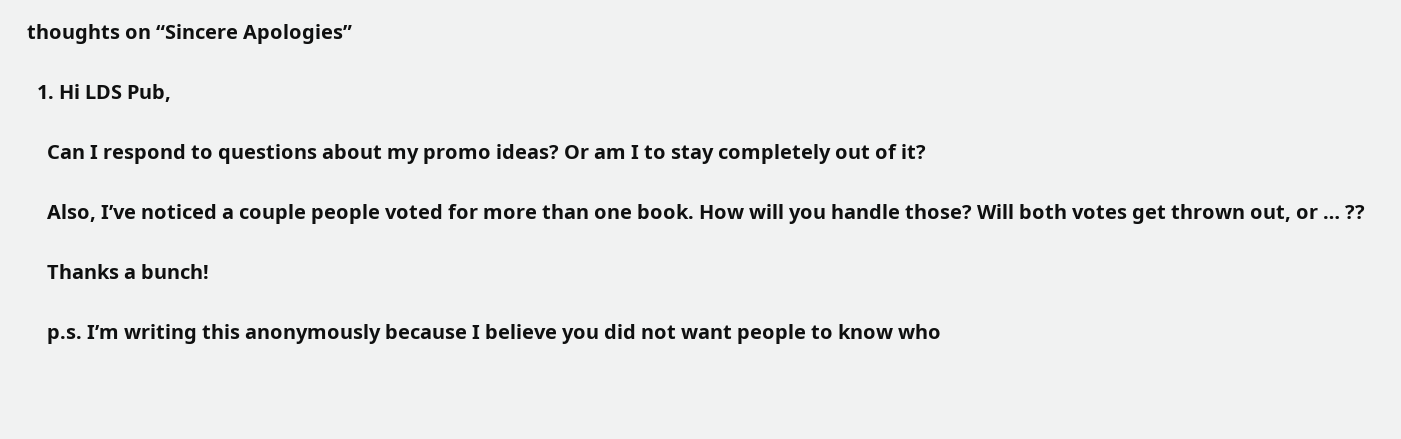thoughts on “Sincere Apologies”

  1. Hi LDS Pub,

    Can I respond to questions about my promo ideas? Or am I to stay completely out of it?

    Also, I’ve noticed a couple people voted for more than one book. How will you handle those? Will both votes get thrown out, or … ??

    Thanks a bunch!

    p.s. I’m writing this anonymously because I believe you did not want people to know who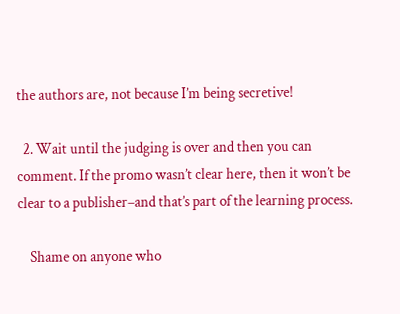the authors are, not because I’m being secretive!

  2. Wait until the judging is over and then you can comment. If the promo wasn’t clear here, then it won’t be clear to a publisher–and that’s part of the learning process.

    Shame on anyone who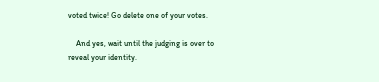voted twice! Go delete one of your votes.

    And yes, wait until the judging is over to reveal your identity.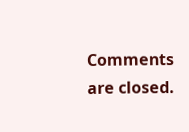Comments are closed.